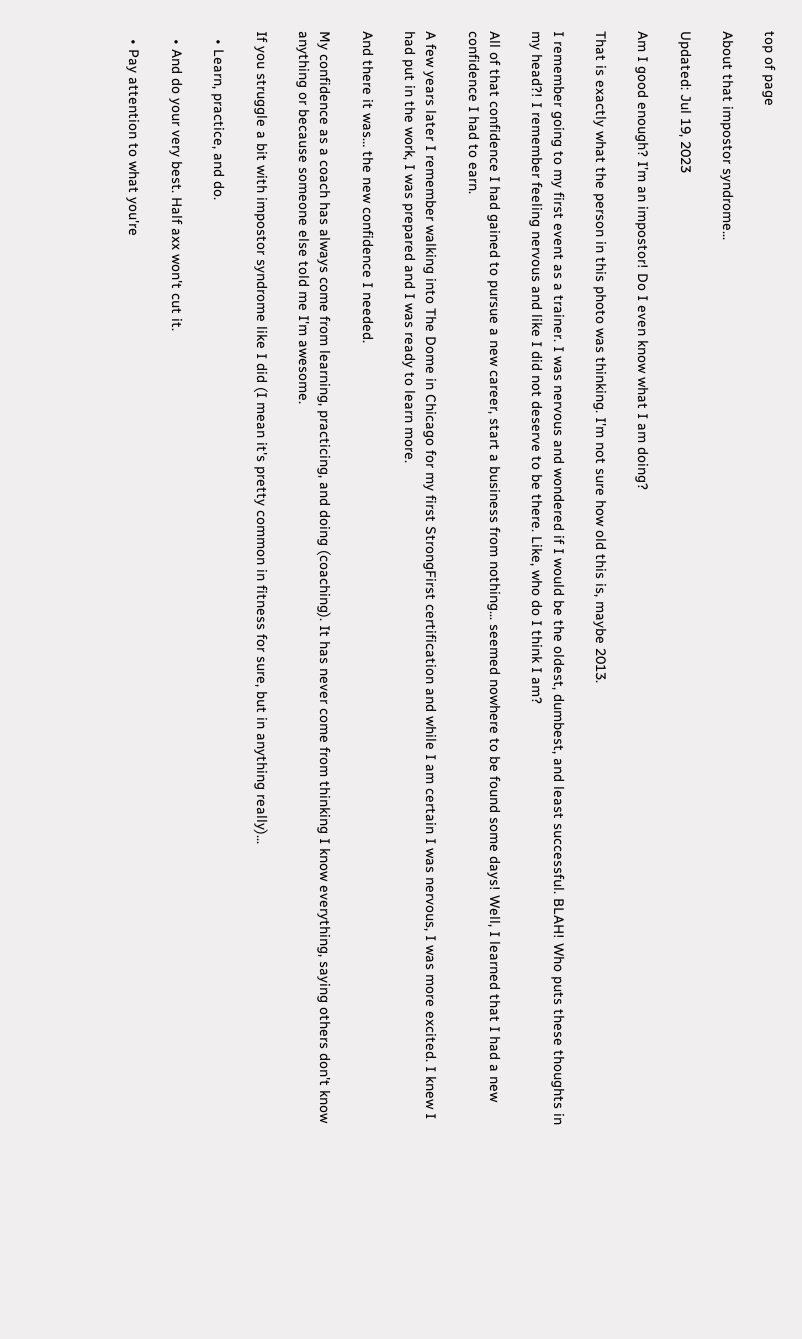top of page

About that impostor syndrome...

Updated: Jul 19, 2023

Am I good enough? I’m an impostor! Do I even know what I am doing?

That is exactly what the person in this photo was thinking. I'm not sure how old this is, maybe 2013.

I remember going to my first event as a trainer. I was nervous and wondered if I would be the oldest, dumbest, and least successful. BLAH! Who puts these thoughts in my head?! I remember feeling nervous and like I did not deserve to be there. Like, who do I think I am?

All of that confidence I had gained to pursue a new career, start a business from nothing... seemed nowhere to be found some days! Well, I learned that I had a new confidence I had to earn.

A few years later I remember walking into The Dome in Chicago for my first StrongFirst certification and while I am certain I was nervous, I was more excited. I knew I had put in the work, I was prepared and I was ready to learn more.

And there it was… the new confidence I needed.

My confidence as a coach has always come from learning, practicing, and doing (coaching). It has never come from thinking I know everything, saying others don't know anything or because someone else told me I'm awesome.

If you struggle a bit with impostor syndrome like I did (I mean it's pretty common in fitness for sure, but in anything really)...

  • Learn, practice, and do.

  • And do your very best. Half axx won't cut it.

  • Pay attention to what you're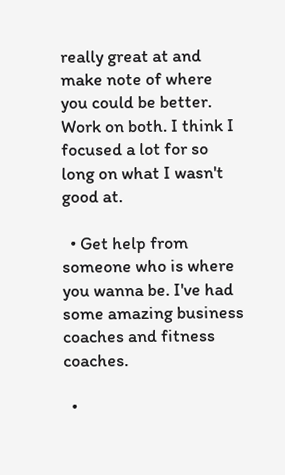really great at and make note of where you could be better. Work on both. I think I focused a lot for so long on what I wasn't good at.

  • Get help from someone who is where you wanna be. I've had some amazing business coaches and fitness coaches.

  •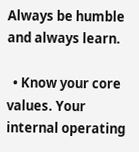Always be humble and always learn.

  • Know your core values. Your internal operating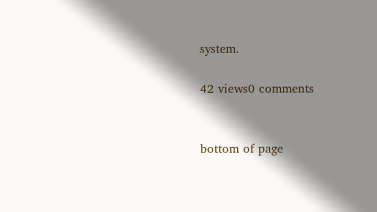system.

42 views0 comments


bottom of page